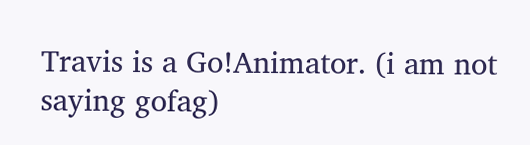Travis is a Go!Animator. (i am not saying gofag)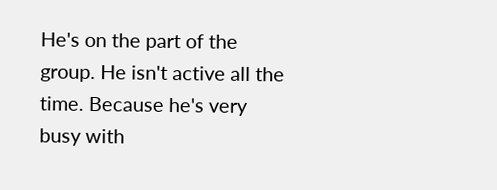He's on the part of the group. He isn't active all the time. Because he's very busy with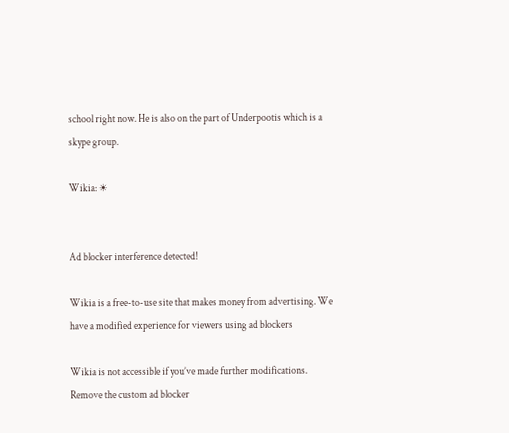school right now. He is also on the part of Underpootis which is a skype group.

Wikia: ☀


Ad blocker interference detected!

Wikia is a free-to-use site that makes money from advertising. We have a modified experience for viewers using ad blockers

Wikia is not accessible if you’ve made further modifications. Remove the custom ad blocker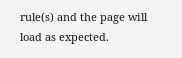rule(s) and the page will load as expected.